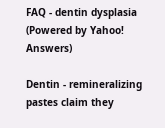FAQ - dentin dysplasia
(Powered by Yahoo! Answers)

Dentin - remineralizing pastes claim they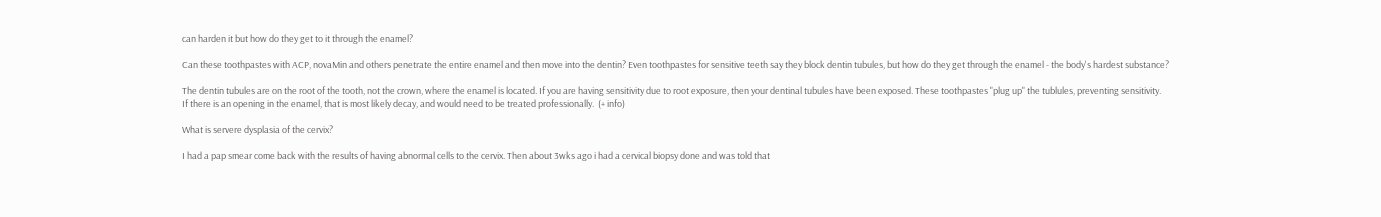can harden it but how do they get to it through the enamel?

Can these toothpastes with ACP, novaMin and others penetrate the entire enamel and then move into the dentin? Even toothpastes for sensitive teeth say they block dentin tubules, but how do they get through the enamel - the body's hardest substance?

The dentin tubules are on the root of the tooth, not the crown, where the enamel is located. If you are having sensitivity due to root exposure, then your dentinal tubules have been exposed. These toothpastes "plug up" the tublules, preventing sensitivity.
If there is an opening in the enamel, that is most likely decay, and would need to be treated professionally.  (+ info)

What is servere dysplasia of the cervix?

I had a pap smear come back with the results of having abnormal cells to the cervix. Then about 3wks ago i had a cervical biopsy done and was told that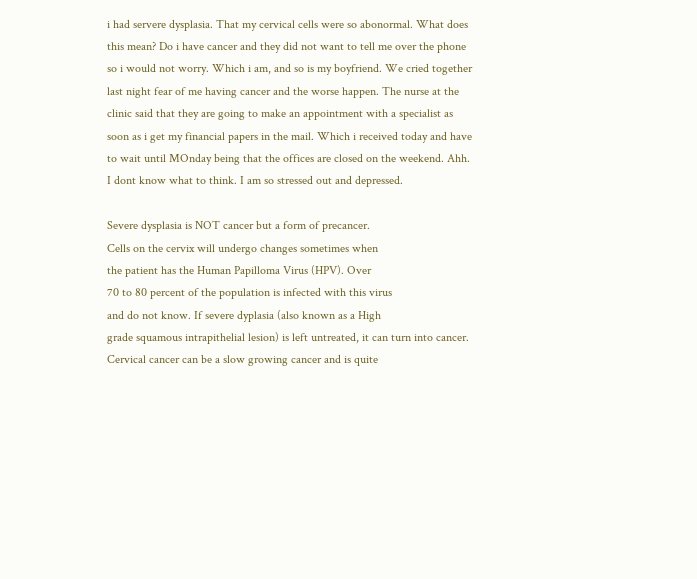i had servere dysplasia. That my cervical cells were so abonormal. What does this mean? Do i have cancer and they did not want to tell me over the phone so i would not worry. Which i am, and so is my boyfriend. We cried together last night fear of me having cancer and the worse happen. The nurse at the clinic said that they are going to make an appointment with a specialist as soon as i get my financial papers in the mail. Which i received today and have to wait until MOnday being that the offices are closed on the weekend. Ahh. I dont know what to think. I am so stressed out and depressed.

Severe dysplasia is NOT cancer but a form of precancer.
Cells on the cervix will undergo changes sometimes when
the patient has the Human Papilloma Virus (HPV). Over
70 to 80 percent of the population is infected with this virus
and do not know. If severe dyplasia (also known as a High
grade squamous intrapithelial lesion) is left untreated, it can turn into cancer. Cervical cancer can be a slow growing cancer and is quite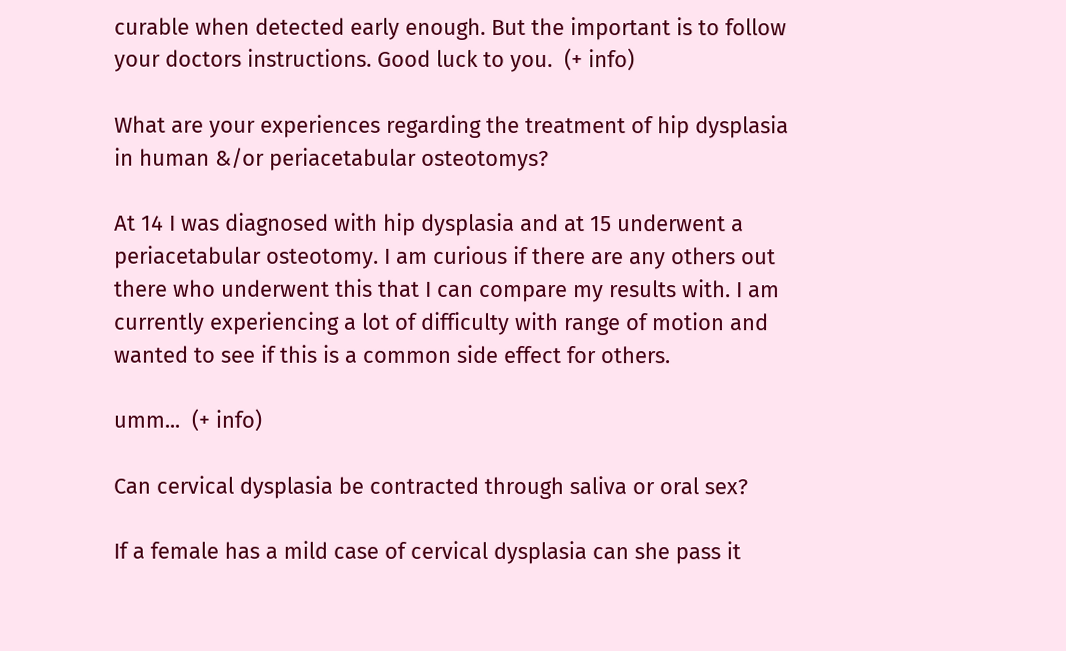curable when detected early enough. But the important is to follow your doctors instructions. Good luck to you.  (+ info)

What are your experiences regarding the treatment of hip dysplasia in human &/or periacetabular osteotomys?

At 14 I was diagnosed with hip dysplasia and at 15 underwent a periacetabular osteotomy. I am curious if there are any others out there who underwent this that I can compare my results with. I am currently experiencing a lot of difficulty with range of motion and wanted to see if this is a common side effect for others.

umm...  (+ info)

Can cervical dysplasia be contracted through saliva or oral sex?

If a female has a mild case of cervical dysplasia can she pass it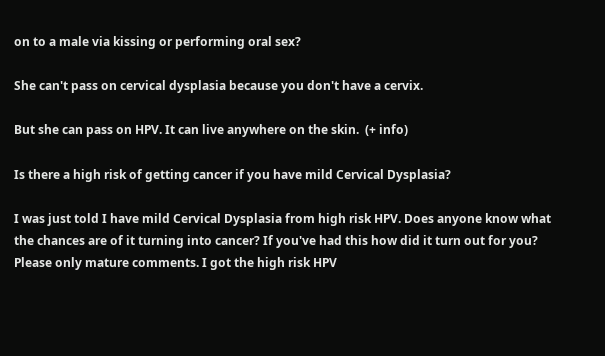on to a male via kissing or performing oral sex?

She can't pass on cervical dysplasia because you don't have a cervix.

But she can pass on HPV. It can live anywhere on the skin.  (+ info)

Is there a high risk of getting cancer if you have mild Cervical Dysplasia?

I was just told I have mild Cervical Dysplasia from high risk HPV. Does anyone know what the chances are of it turning into cancer? If you've had this how did it turn out for you?
Please only mature comments. I got the high risk HPV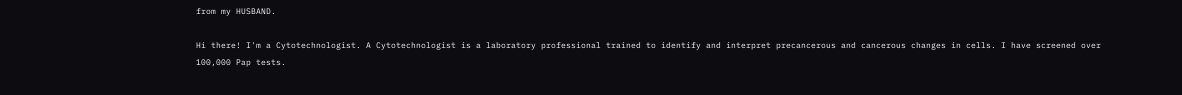from my HUSBAND.

Hi there! I'm a Cytotechnologist. A Cytotechnologist is a laboratory professional trained to identify and interpret precancerous and cancerous changes in cells. I have screened over 100,000 Pap tests.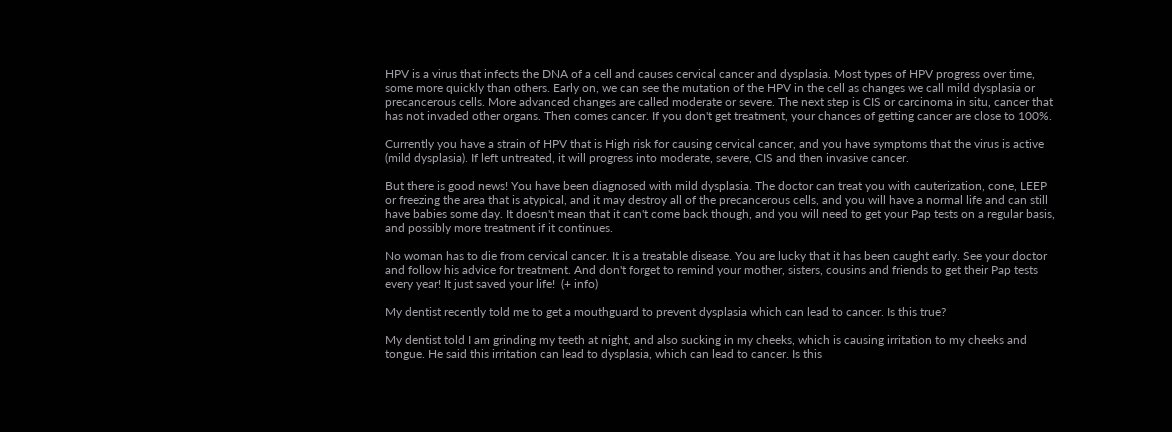HPV is a virus that infects the DNA of a cell and causes cervical cancer and dysplasia. Most types of HPV progress over time, some more quickly than others. Early on, we can see the mutation of the HPV in the cell as changes we call mild dysplasia or precancerous cells. More advanced changes are called moderate or severe. The next step is CIS or carcinoma in situ, cancer that has not invaded other organs. Then comes cancer. If you don't get treatment, your chances of getting cancer are close to 100%.

Currently you have a strain of HPV that is High risk for causing cervical cancer, and you have symptoms that the virus is active (mild dysplasia). If left untreated, it will progress into moderate, severe, CIS and then invasive cancer.

But there is good news! You have been diagnosed with mild dysplasia. The doctor can treat you with cauterization, cone, LEEP or freezing the area that is atypical, and it may destroy all of the precancerous cells, and you will have a normal life and can still have babies some day. It doesn't mean that it can't come back though, and you will need to get your Pap tests on a regular basis, and possibly more treatment if it continues.

No woman has to die from cervical cancer. It is a treatable disease. You are lucky that it has been caught early. See your doctor and follow his advice for treatment. And don't forget to remind your mother, sisters, cousins and friends to get their Pap tests every year! It just saved your life!  (+ info)

My dentist recently told me to get a mouthguard to prevent dysplasia which can lead to cancer. Is this true?

My dentist told I am grinding my teeth at night, and also sucking in my cheeks, which is causing irritation to my cheeks and tongue. He said this irritation can lead to dysplasia, which can lead to cancer. Is this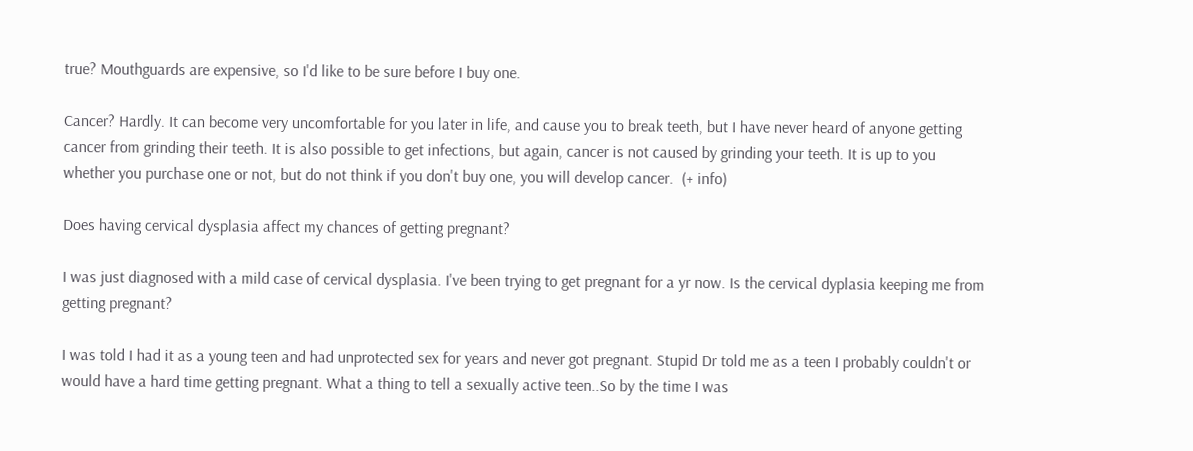true? Mouthguards are expensive, so I'd like to be sure before I buy one.

Cancer? Hardly. It can become very uncomfortable for you later in life, and cause you to break teeth, but I have never heard of anyone getting cancer from grinding their teeth. It is also possible to get infections, but again, cancer is not caused by grinding your teeth. It is up to you whether you purchase one or not, but do not think if you don't buy one, you will develop cancer.  (+ info)

Does having cervical dysplasia affect my chances of getting pregnant?

I was just diagnosed with a mild case of cervical dysplasia. I've been trying to get pregnant for a yr now. Is the cervical dyplasia keeping me from getting pregnant?

I was told I had it as a young teen and had unprotected sex for years and never got pregnant. Stupid Dr told me as a teen I probably couldn't or would have a hard time getting pregnant. What a thing to tell a sexually active teen..So by the time I was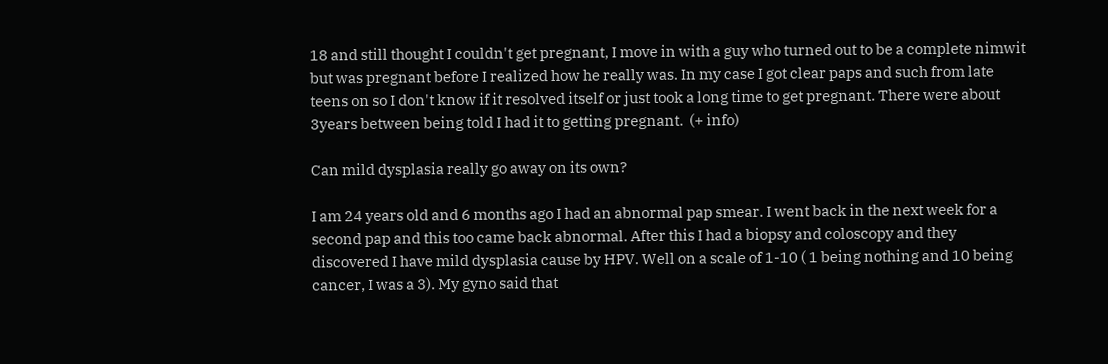18 and still thought I couldn't get pregnant, I move in with a guy who turned out to be a complete nimwit but was pregnant before I realized how he really was. In my case I got clear paps and such from late teens on so I don't know if it resolved itself or just took a long time to get pregnant. There were about 3years between being told I had it to getting pregnant.  (+ info)

Can mild dysplasia really go away on its own?

I am 24 years old and 6 months ago I had an abnormal pap smear. I went back in the next week for a second pap and this too came back abnormal. After this I had a biopsy and coloscopy and they discovered I have mild dysplasia cause by HPV. Well on a scale of 1-10 ( 1 being nothing and 10 being cancer, I was a 3). My gyno said that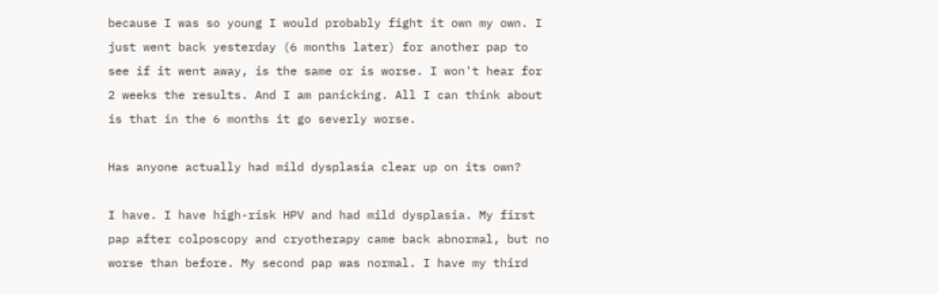because I was so young I would probably fight it own my own. I just went back yesterday (6 months later) for another pap to see if it went away, is the same or is worse. I won't hear for 2 weeks the results. And I am panicking. All I can think about is that in the 6 months it go severly worse.

Has anyone actually had mild dysplasia clear up on its own?

I have. I have high-risk HPV and had mild dysplasia. My first pap after colposcopy and cryotherapy came back abnormal, but no worse than before. My second pap was normal. I have my third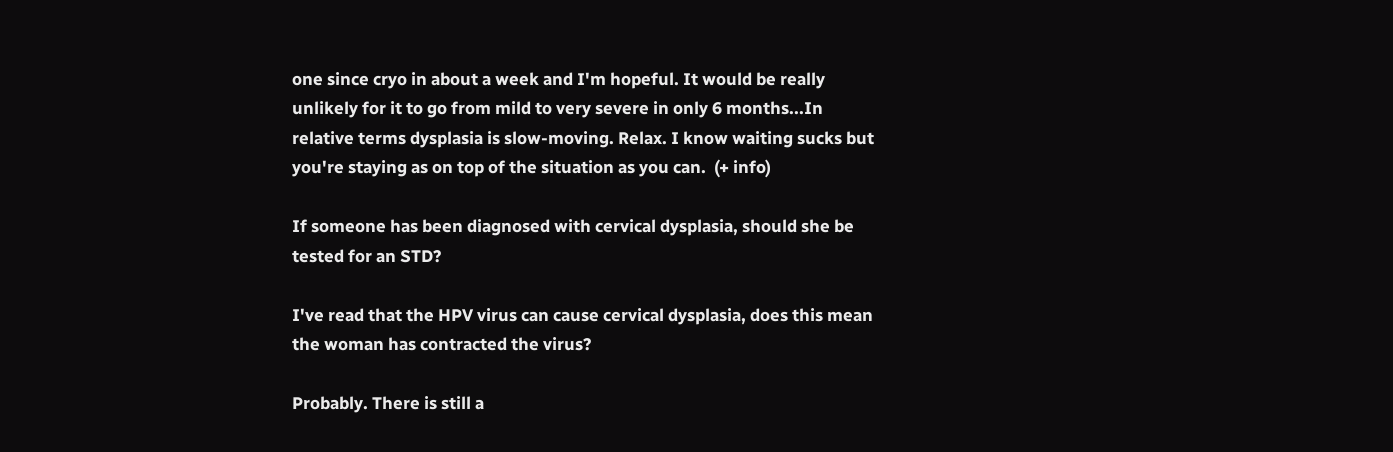one since cryo in about a week and I'm hopeful. It would be really unlikely for it to go from mild to very severe in only 6 months...In relative terms dysplasia is slow-moving. Relax. I know waiting sucks but you're staying as on top of the situation as you can.  (+ info)

If someone has been diagnosed with cervical dysplasia, should she be tested for an STD?

I've read that the HPV virus can cause cervical dysplasia, does this mean the woman has contracted the virus?

Probably. There is still a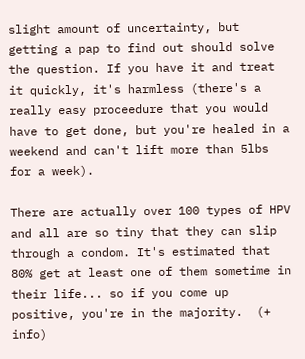slight amount of uncertainty, but getting a pap to find out should solve the question. If you have it and treat it quickly, it's harmless (there's a really easy proceedure that you would have to get done, but you're healed in a weekend and can't lift more than 5lbs for a week).

There are actually over 100 types of HPV and all are so tiny that they can slip through a condom. It's estimated that 80% get at least one of them sometime in their life... so if you come up positive, you're in the majority.  (+ info)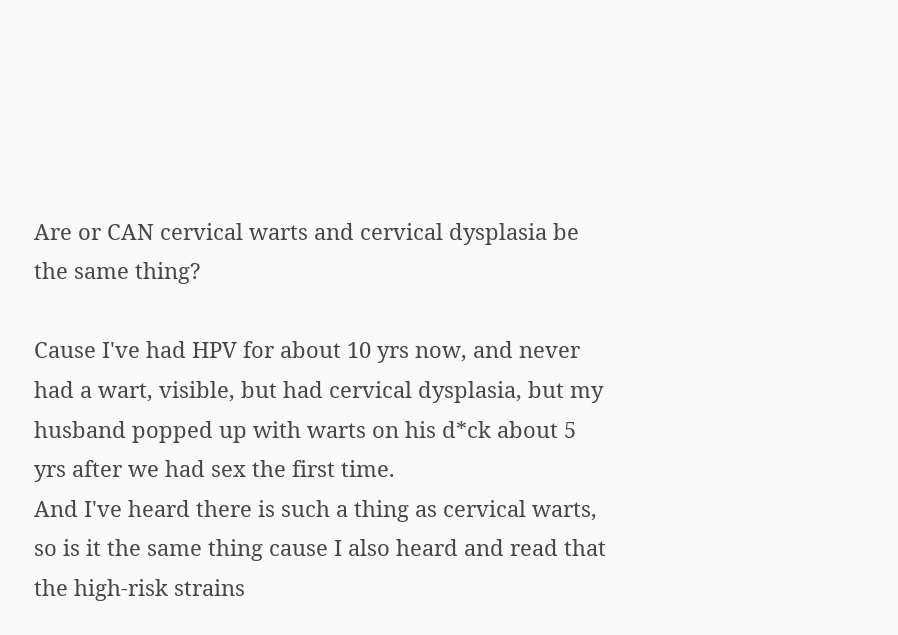Are or CAN cervical warts and cervical dysplasia be the same thing?

Cause I've had HPV for about 10 yrs now, and never had a wart, visible, but had cervical dysplasia, but my husband popped up with warts on his d*ck about 5 yrs after we had sex the first time.
And I've heard there is such a thing as cervical warts, so is it the same thing cause I also heard and read that the high-risk strains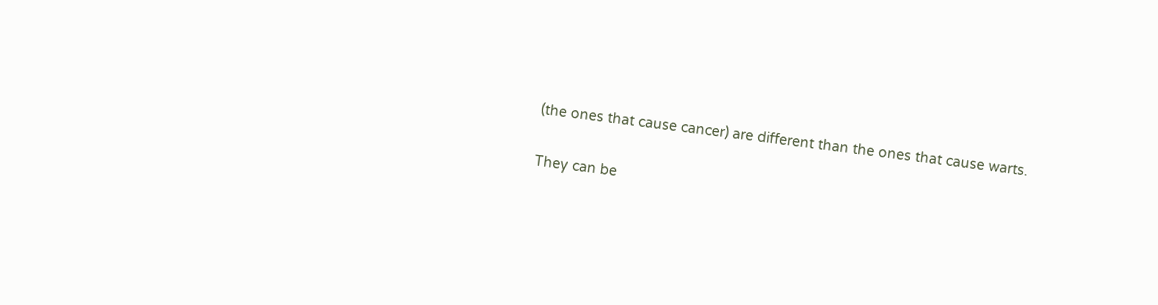(the ones that cause cancer) are different than the ones that cause warts.

They can be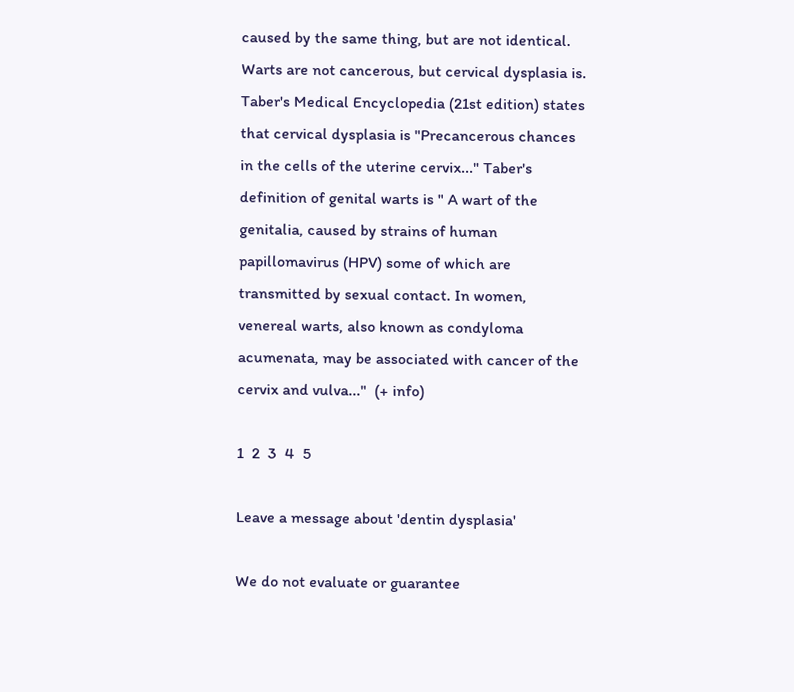caused by the same thing, but are not identical. Warts are not cancerous, but cervical dysplasia is. Taber's Medical Encyclopedia (21st edition) states that cervical dysplasia is "Precancerous chances in the cells of the uterine cervix..." Taber's definition of genital warts is " A wart of the genitalia, caused by strains of human papillomavirus (HPV) some of which are transmitted by sexual contact. In women, venereal warts, also known as condyloma acumenata, may be associated with cancer of the cervix and vulva..."  (+ info)

1  2  3  4  5

Leave a message about 'dentin dysplasia'

We do not evaluate or guarantee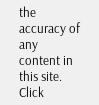the accuracy of any content in this site. Click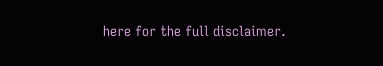here for the full disclaimer.